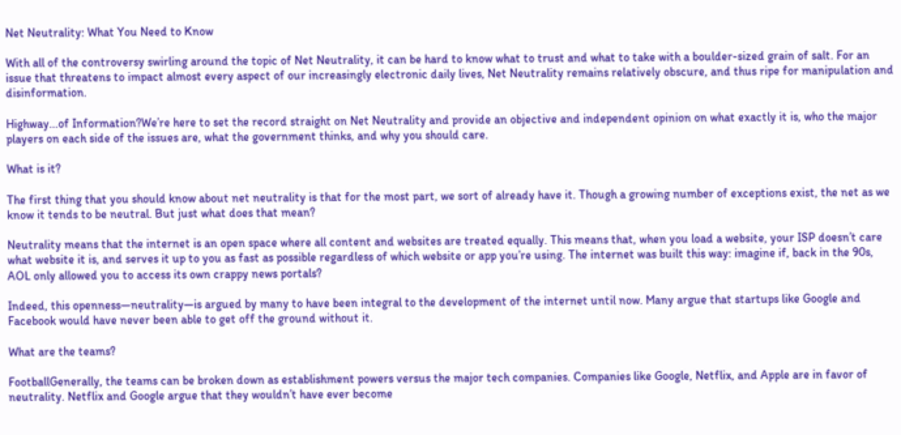Net Neutrality: What You Need to Know

With all of the controversy swirling around the topic of Net Neutrality, it can be hard to know what to trust and what to take with a boulder-sized grain of salt. For an issue that threatens to impact almost every aspect of our increasingly electronic daily lives, Net Neutrality remains relatively obscure, and thus ripe for manipulation and disinformation.

Highway...of Information?We’re here to set the record straight on Net Neutrality and provide an objective and independent opinion on what exactly it is, who the major players on each side of the issues are, what the government thinks, and why you should care.

What is it?

The first thing that you should know about net neutrality is that for the most part, we sort of already have it. Though a growing number of exceptions exist, the net as we know it tends to be neutral. But just what does that mean?

Neutrality means that the internet is an open space where all content and websites are treated equally. This means that, when you load a website, your ISP doesn’t care what website it is, and serves it up to you as fast as possible regardless of which website or app you’re using. The internet was built this way: imagine if, back in the 90s, AOL only allowed you to access its own crappy news portals?

Indeed, this openness—neutrality—is argued by many to have been integral to the development of the internet until now. Many argue that startups like Google and Facebook would have never been able to get off the ground without it.

What are the teams?

FootballGenerally, the teams can be broken down as establishment powers versus the major tech companies. Companies like Google, Netflix, and Apple are in favor of neutrality. Netflix and Google argue that they wouldn’t have ever become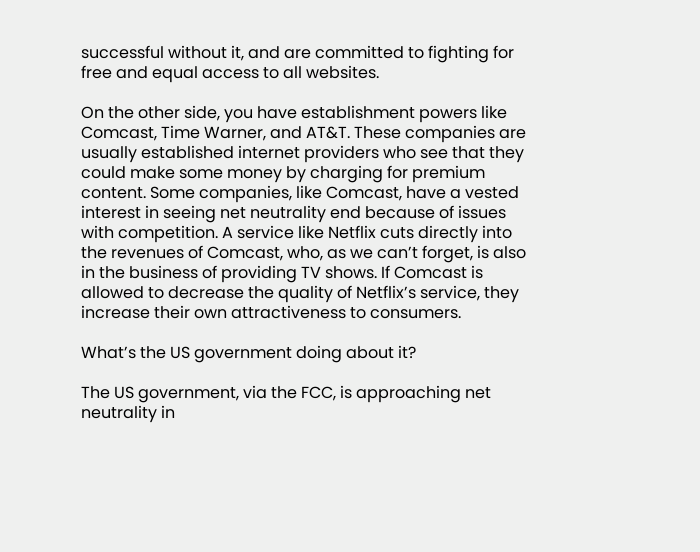successful without it, and are committed to fighting for free and equal access to all websites.

On the other side, you have establishment powers like Comcast, Time Warner, and AT&T. These companies are usually established internet providers who see that they could make some money by charging for premium content. Some companies, like Comcast, have a vested interest in seeing net neutrality end because of issues with competition. A service like Netflix cuts directly into the revenues of Comcast, who, as we can’t forget, is also in the business of providing TV shows. If Comcast is allowed to decrease the quality of Netflix’s service, they increase their own attractiveness to consumers.

What’s the US government doing about it?

The US government, via the FCC, is approaching net neutrality in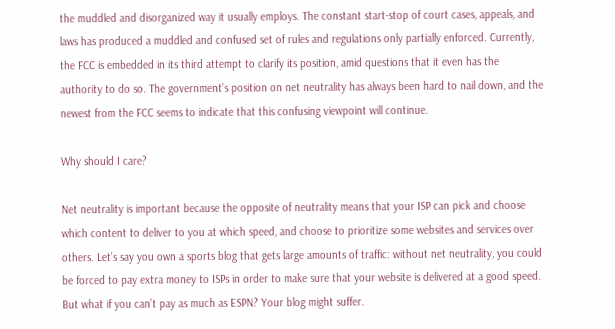the muddled and disorganized way it usually employs. The constant start-stop of court cases, appeals, and laws has produced a muddled and confused set of rules and regulations only partially enforced. Currently, the FCC is embedded in its third attempt to clarify its position, amid questions that it even has the authority to do so. The government’s position on net neutrality has always been hard to nail down, and the newest from the FCC seems to indicate that this confusing viewpoint will continue.

Why should I care?

Net neutrality is important because the opposite of neutrality means that your ISP can pick and choose which content to deliver to you at which speed, and choose to prioritize some websites and services over others. Let’s say you own a sports blog that gets large amounts of traffic: without net neutrality, you could be forced to pay extra money to ISPs in order to make sure that your website is delivered at a good speed. But what if you can’t pay as much as ESPN? Your blog might suffer.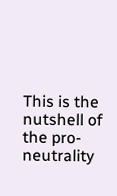This is the nutshell of the pro-neutrality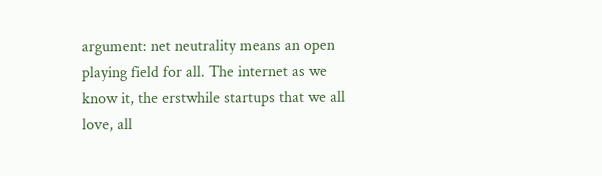argument: net neutrality means an open playing field for all. The internet as we know it, the erstwhile startups that we all love, all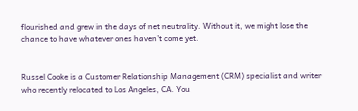flourished and grew in the days of net neutrality. Without it, we might lose the chance to have whatever ones haven’t come yet.


Russel Cooke is a Customer Relationship Management (CRM) specialist and writer who recently relocated to Los Angeles, CA. You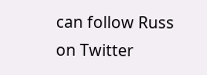can follow Russ on Twitter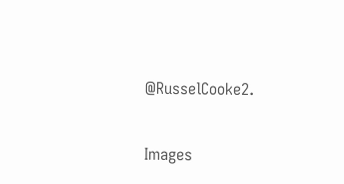@RusselCooke2.


Images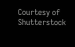Courtesy of Shutterstock